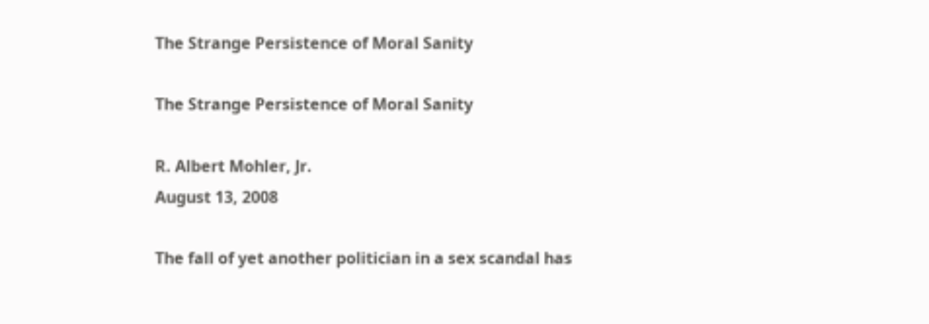The Strange Persistence of Moral Sanity

The Strange Persistence of Moral Sanity

R. Albert Mohler, Jr.
August 13, 2008

The fall of yet another politician in a sex scandal has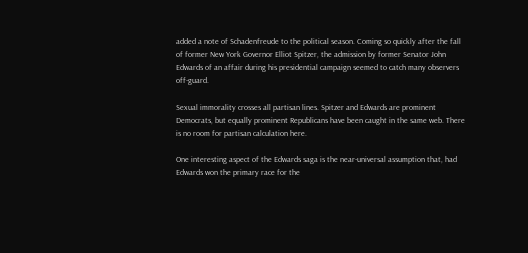added a note of Schadenfreude to the political season. Coming so quickly after the fall of former New York Governor Elliot Spitzer, the admission by former Senator John Edwards of an affair during his presidential campaign seemed to catch many observers off-guard.

Sexual immorality crosses all partisan lines. Spitzer and Edwards are prominent Democrats, but equally prominent Republicans have been caught in the same web. There is no room for partisan calculation here.

One interesting aspect of the Edwards saga is the near-universal assumption that, had Edwards won the primary race for the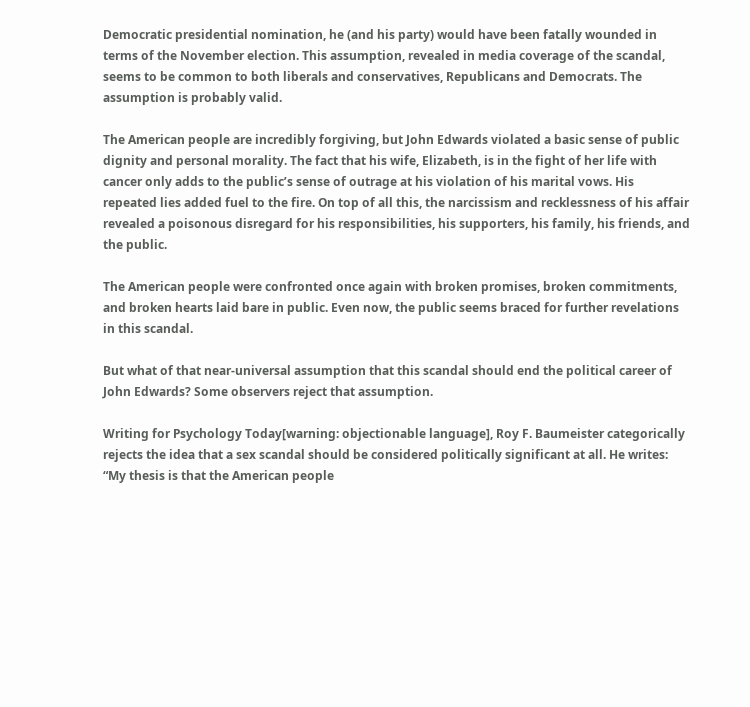Democratic presidential nomination, he (and his party) would have been fatally wounded in terms of the November election. This assumption, revealed in media coverage of the scandal, seems to be common to both liberals and conservatives, Republicans and Democrats. The assumption is probably valid.

The American people are incredibly forgiving, but John Edwards violated a basic sense of public dignity and personal morality. The fact that his wife, Elizabeth, is in the fight of her life with cancer only adds to the public’s sense of outrage at his violation of his marital vows. His repeated lies added fuel to the fire. On top of all this, the narcissism and recklessness of his affair revealed a poisonous disregard for his responsibilities, his supporters, his family, his friends, and the public.

The American people were confronted once again with broken promises, broken commitments, and broken hearts laid bare in public. Even now, the public seems braced for further revelations in this scandal.

But what of that near-universal assumption that this scandal should end the political career of John Edwards? Some observers reject that assumption.

Writing for Psychology Today[warning: objectionable language], Roy F. Baumeister categorically rejects the idea that a sex scandal should be considered politically significant at all. He writes: “My thesis is that the American people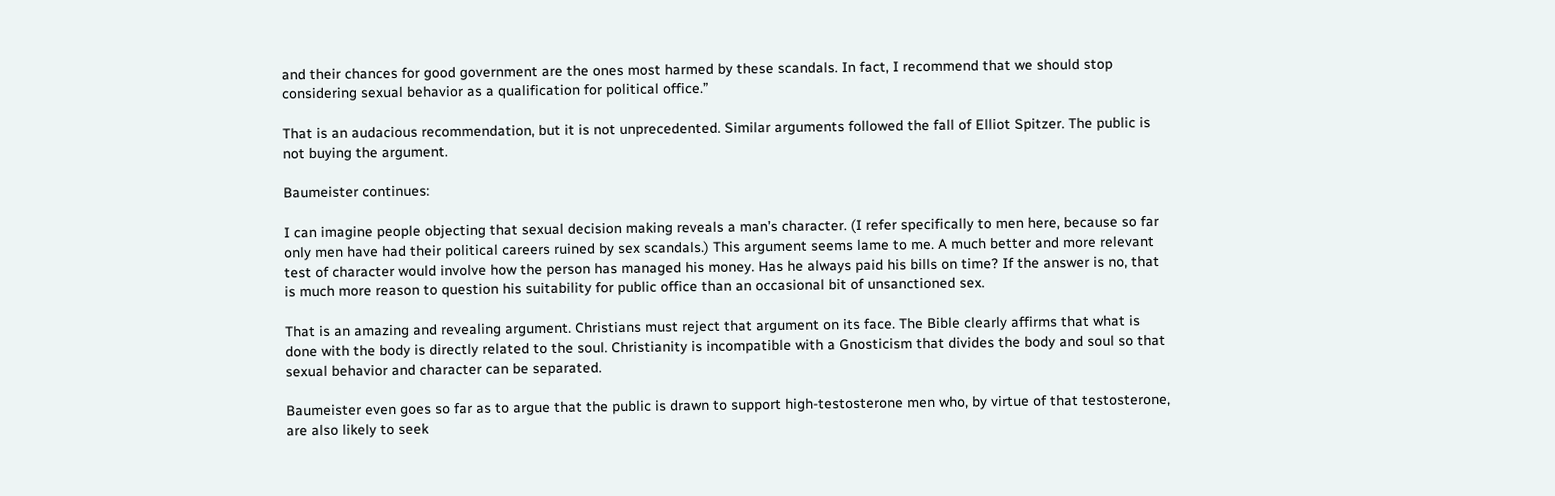and their chances for good government are the ones most harmed by these scandals. In fact, I recommend that we should stop considering sexual behavior as a qualification for political office.”

That is an audacious recommendation, but it is not unprecedented. Similar arguments followed the fall of Elliot Spitzer. The public is not buying the argument.

Baumeister continues:

I can imagine people objecting that sexual decision making reveals a man’s character. (I refer specifically to men here, because so far only men have had their political careers ruined by sex scandals.) This argument seems lame to me. A much better and more relevant test of character would involve how the person has managed his money. Has he always paid his bills on time? If the answer is no, that is much more reason to question his suitability for public office than an occasional bit of unsanctioned sex.

That is an amazing and revealing argument. Christians must reject that argument on its face. The Bible clearly affirms that what is done with the body is directly related to the soul. Christianity is incompatible with a Gnosticism that divides the body and soul so that sexual behavior and character can be separated.

Baumeister even goes so far as to argue that the public is drawn to support high-testosterone men who, by virtue of that testosterone, are also likely to seek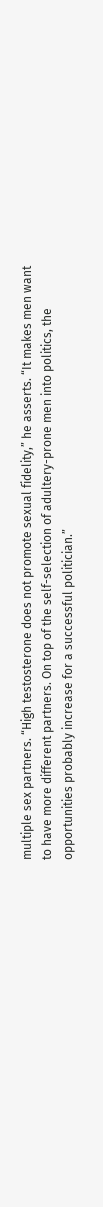multiple sex partners. “High testosterone does not promote sexual fidelity,” he asserts. “It makes men want to have more different partners. On top of the self-selection of adultery-prone men into politics, the opportunities probably increase for a successful politician.”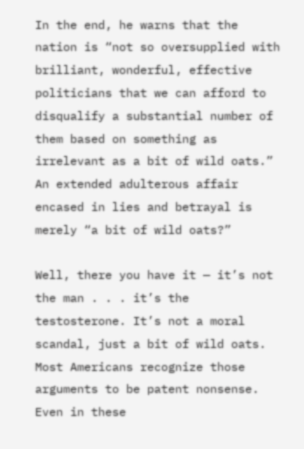In the end, he warns that the nation is “not so oversupplied with brilliant, wonderful, effective politicians that we can afford to disqualify a substantial number of them based on something as irrelevant as a bit of wild oats.” An extended adulterous affair encased in lies and betrayal is merely “a bit of wild oats?”

Well, there you have it — it’s not the man . . . it’s the testosterone. It’s not a moral scandal, just a bit of wild oats. Most Americans recognize those arguments to be patent nonsense. Even in these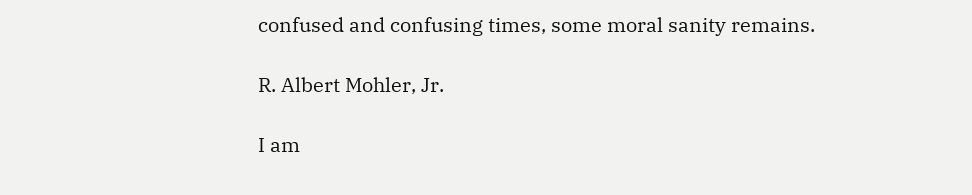confused and confusing times, some moral sanity remains.

R. Albert Mohler, Jr.

I am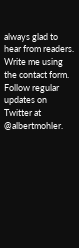always glad to hear from readers. Write me using the contact form. Follow regular updates on Twitter at @albertmohler.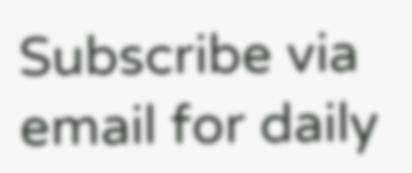Subscribe via email for daily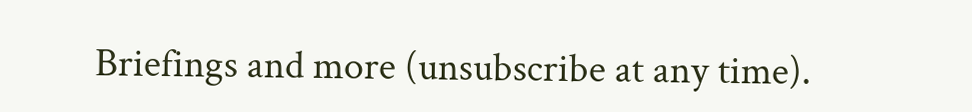Briefings and more (unsubscribe at any time).